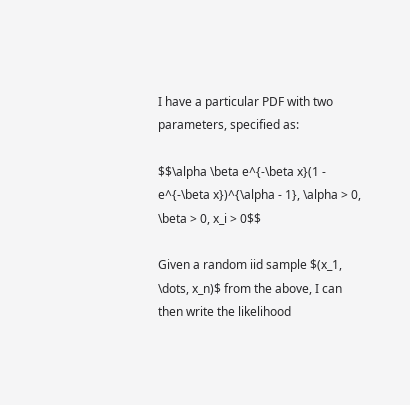I have a particular PDF with two parameters, specified as:

$$\alpha \beta e^{-\beta x}(1 - e^{-\beta x})^{\alpha - 1}, \alpha > 0, \beta > 0, x_i > 0$$

Given a random iid sample $(x_1, \dots, x_n)$ from the above, I can then write the likelihood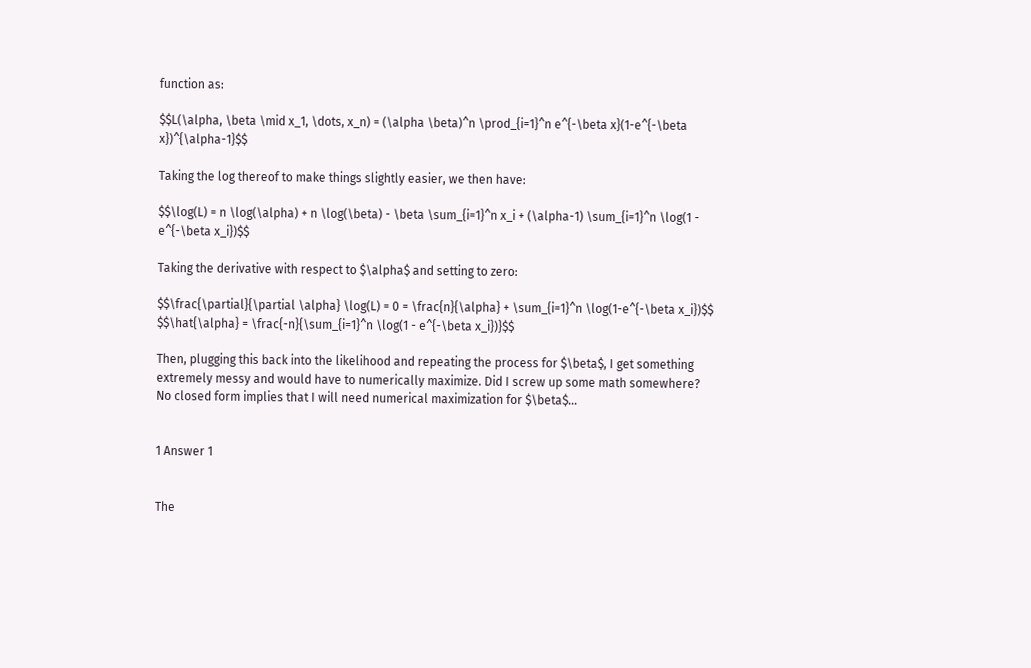function as:

$$L(\alpha, \beta \mid x_1, \dots, x_n) = (\alpha \beta)^n \prod_{i=1}^n e^{-\beta x}(1-e^{-\beta x})^{\alpha-1}$$

Taking the log thereof to make things slightly easier, we then have:

$$\log(L) = n \log(\alpha) + n \log(\beta) - \beta \sum_{i=1}^n x_i + (\alpha-1) \sum_{i=1}^n \log(1 - e^{-\beta x_i})$$

Taking the derivative with respect to $\alpha$ and setting to zero:

$$\frac{\partial}{\partial \alpha} \log(L) = 0 = \frac{n}{\alpha} + \sum_{i=1}^n \log(1-e^{-\beta x_i})$$ $$\hat{\alpha} = \frac{-n}{\sum_{i=1}^n \log(1 - e^{-\beta x_i})}$$

Then, plugging this back into the likelihood and repeating the process for $\beta$, I get something extremely messy and would have to numerically maximize. Did I screw up some math somewhere? No closed form implies that I will need numerical maximization for $\beta$...


1 Answer 1


The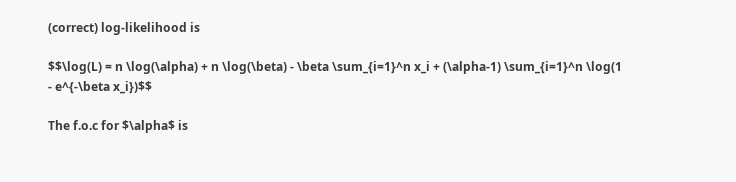(correct) log-likelihood is

$$\log(L) = n \log(\alpha) + n \log(\beta) - \beta \sum_{i=1}^n x_i + (\alpha-1) \sum_{i=1}^n \log(1 - e^{-\beta x_i})$$

The f.o.c for $\alpha$ is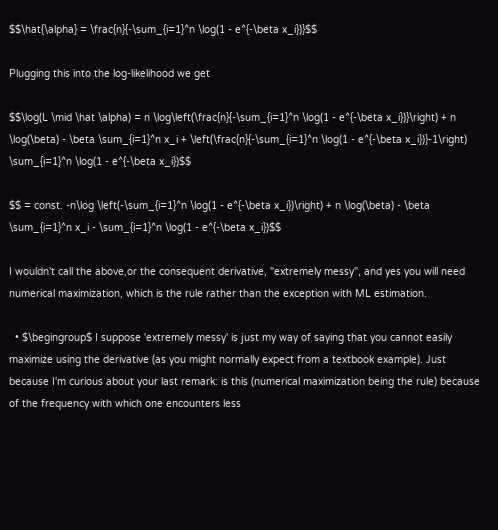$$\hat{\alpha} = \frac{n}{-\sum_{i=1}^n \log(1 - e^{-\beta x_i})}$$

Plugging this into the log-likelihood we get

$$\log(L \mid \hat \alpha) = n \log\left(\frac{n}{-\sum_{i=1}^n \log(1 - e^{-\beta x_i})}\right) + n \log(\beta) - \beta \sum_{i=1}^n x_i + \left(\frac{n}{-\sum_{i=1}^n \log(1 - e^{-\beta x_i})}-1\right) \sum_{i=1}^n \log(1 - e^{-\beta x_i})$$

$$ = const. -n\log \left(-\sum_{i=1}^n \log(1 - e^{-\beta x_i})\right) + n \log(\beta) - \beta \sum_{i=1}^n x_i - \sum_{i=1}^n \log(1 - e^{-\beta x_i})$$

I wouldn't call the above,or the consequent derivative, "extremely messy", and yes you will need numerical maximization, which is the rule rather than the exception with ML estimation.

  • $\begingroup$ I suppose 'extremely messy' is just my way of saying that you cannot easily maximize using the derivative (as you might normally expect from a textbook example). Just because I'm curious about your last remark: is this (numerical maximization being the rule) because of the frequency with which one encounters less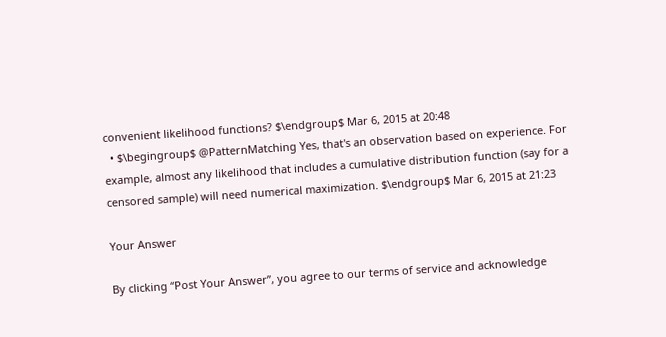convenient likelihood functions? $\endgroup$ Mar 6, 2015 at 20:48
  • $\begingroup$ @PatternMatching Yes, that's an observation based on experience. For example, almost any likelihood that includes a cumulative distribution function (say for a censored sample) will need numerical maximization. $\endgroup$ Mar 6, 2015 at 21:23

Your Answer

By clicking “Post Your Answer”, you agree to our terms of service and acknowledge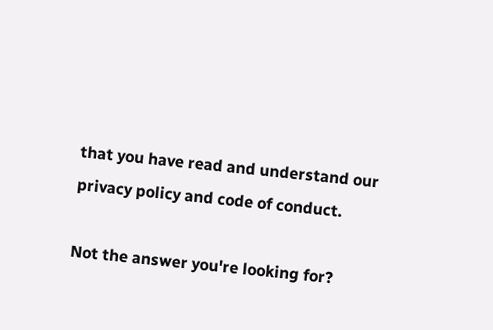that you have read and understand our privacy policy and code of conduct.

Not the answer you're looking for?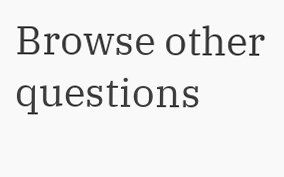Browse other questions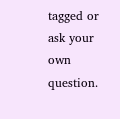tagged or ask your own question.